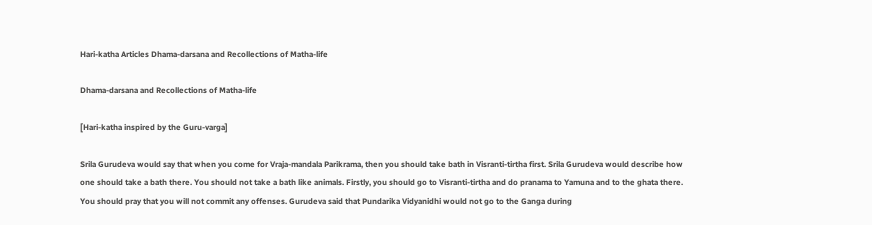Hari-katha Articles Dhama-darsana and Recollections of Matha-life

Dhama-darsana and Recollections of Matha-life

[Hari-katha inspired by the Guru-varga]

Srila Gurudeva would say that when you come for Vraja-mandala Parikrama, then you should take bath in Visranti-tirtha first. Srila Gurudeva would describe how one should take a bath there. You should not take a bath like animals. Firstly, you should go to Visranti-tirtha and do pranama to Yamuna and to the ghata there. You should pray that you will not commit any offenses. Gurudeva said that Pundarika Vidyanidhi would not go to the Ganga during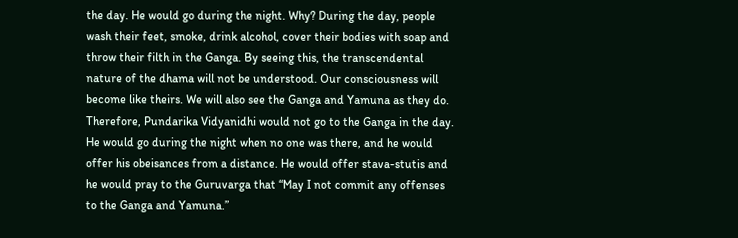the day. He would go during the night. Why? During the day, people wash their feet, smoke, drink alcohol, cover their bodies with soap and throw their filth in the Ganga. By seeing this, the transcendental nature of the dhama will not be understood. Our consciousness will become like theirs. We will also see the Ganga and Yamuna as they do. Therefore, Pundarika Vidyanidhi would not go to the Ganga in the day. He would go during the night when no one was there, and he would offer his obeisances from a distance. He would offer stava-stutis and he would pray to the Guruvarga that “May I not commit any offenses to the Ganga and Yamuna.”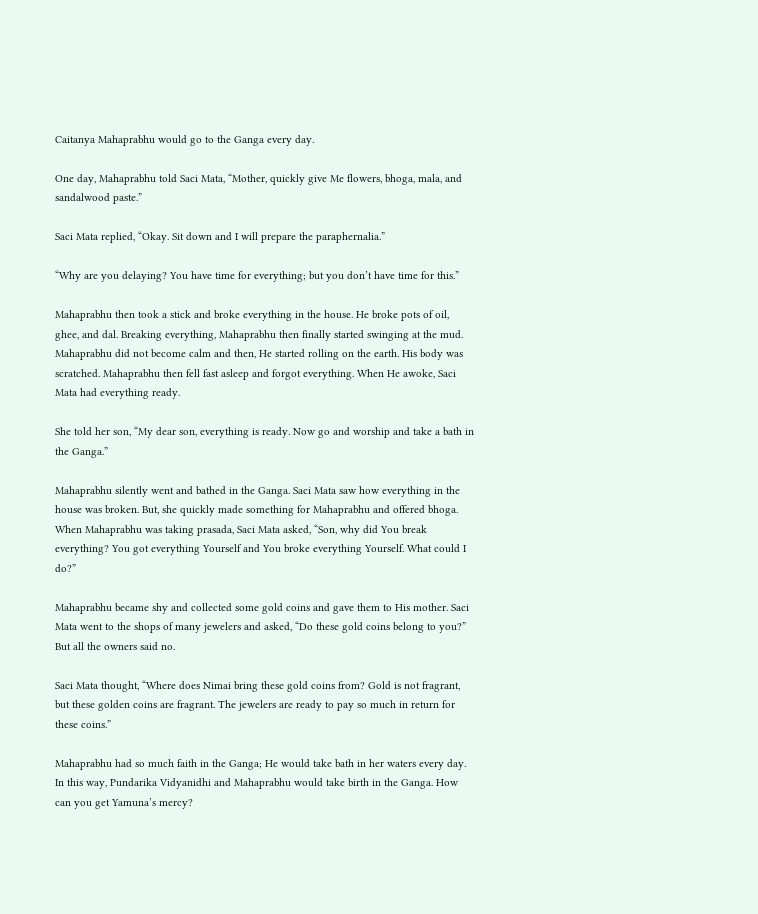Caitanya Mahaprabhu would go to the Ganga every day.

One day, Mahaprabhu told Saci Mata, “Mother, quickly give Me flowers, bhoga, mala, and sandalwood paste.”

Saci Mata replied, “Okay. Sit down and I will prepare the paraphernalia.”

“Why are you delaying? You have time for everything; but you don’t have time for this.”

Mahaprabhu then took a stick and broke everything in the house. He broke pots of oil, ghee, and dal. Breaking everything, Mahaprabhu then finally started swinging at the mud. Mahaprabhu did not become calm and then, He started rolling on the earth. His body was scratched. Mahaprabhu then fell fast asleep and forgot everything. When He awoke, Saci Mata had everything ready.

She told her son, “My dear son, everything is ready. Now go and worship and take a bath in the Ganga.”

Mahaprabhu silently went and bathed in the Ganga. Saci Mata saw how everything in the house was broken. But, she quickly made something for Mahaprabhu and offered bhoga. When Mahaprabhu was taking prasada, Saci Mata asked, “Son, why did You break everything? You got everything Yourself and You broke everything Yourself. What could I do?”

Mahaprabhu became shy and collected some gold coins and gave them to His mother. Saci Mata went to the shops of many jewelers and asked, “Do these gold coins belong to you?” But all the owners said no.

Saci Mata thought, “Where does Nimai bring these gold coins from? Gold is not fragrant, but these golden coins are fragrant. The jewelers are ready to pay so much in return for these coins.”

Mahaprabhu had so much faith in the Ganga; He would take bath in her waters every day. In this way, Pundarika Vidyanidhi and Mahaprabhu would take birth in the Ganga. How can you get Yamuna’s mercy?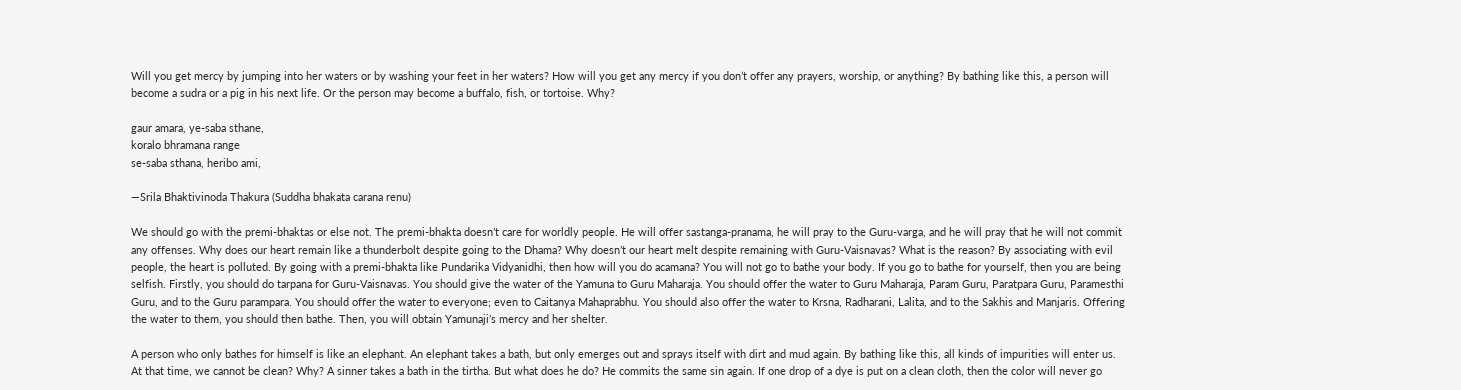Will you get mercy by jumping into her waters or by washing your feet in her waters? How will you get any mercy if you don’t offer any prayers, worship, or anything? By bathing like this, a person will become a sudra or a pig in his next life. Or the person may become a buffalo, fish, or tortoise. Why?

gaur amara, ye-saba sthane,
koralo bhramana range
se-saba sthana, heribo ami,

—Srila Bhaktivinoda Thakura (Suddha bhakata carana renu)

We should go with the premi-bhaktas or else not. The premi-bhakta doesn’t care for worldly people. He will offer sastanga-pranama, he will pray to the Guru-varga, and he will pray that he will not commit any offenses. Why does our heart remain like a thunderbolt despite going to the Dhama? Why doesn’t our heart melt despite remaining with Guru-Vaisnavas? What is the reason? By associating with evil people, the heart is polluted. By going with a premi-bhakta like Pundarika Vidyanidhi, then how will you do acamana? You will not go to bathe your body. If you go to bathe for yourself, then you are being selfish. Firstly, you should do tarpana for Guru-Vaisnavas. You should give the water of the Yamuna to Guru Maharaja. You should offer the water to Guru Maharaja, Param Guru, Paratpara Guru, Paramesthi Guru, and to the Guru parampara. You should offer the water to everyone; even to Caitanya Mahaprabhu. You should also offer the water to Krsna, Radharani, Lalita, and to the Sakhis and Manjaris. Offering the water to them, you should then bathe. Then, you will obtain Yamunaji’s mercy and her shelter.

A person who only bathes for himself is like an elephant. An elephant takes a bath, but only emerges out and sprays itself with dirt and mud again. By bathing like this, all kinds of impurities will enter us. At that time, we cannot be clean? Why? A sinner takes a bath in the tirtha. But what does he do? He commits the same sin again. If one drop of a dye is put on a clean cloth, then the color will never go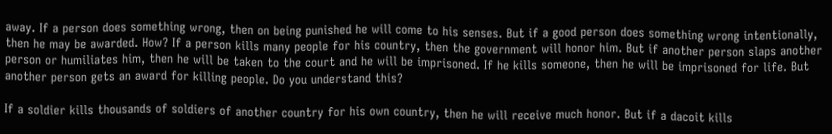away. If a person does something wrong, then on being punished he will come to his senses. But if a good person does something wrong intentionally, then he may be awarded. How? If a person kills many people for his country, then the government will honor him. But if another person slaps another person or humiliates him, then he will be taken to the court and he will be imprisoned. If he kills someone, then he will be imprisoned for life. But another person gets an award for killing people. Do you understand this?

If a soldier kills thousands of soldiers of another country for his own country, then he will receive much honor. But if a dacoit kills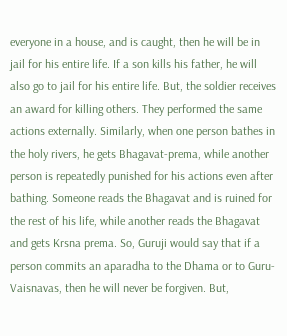everyone in a house, and is caught, then he will be in jail for his entire life. If a son kills his father, he will also go to jail for his entire life. But, the soldier receives an award for killing others. They performed the same actions externally. Similarly, when one person bathes in the holy rivers, he gets Bhagavat-prema, while another person is repeatedly punished for his actions even after bathing. Someone reads the Bhagavat and is ruined for the rest of his life, while another reads the Bhagavat and gets Krsna prema. So, Guruji would say that if a person commits an aparadha to the Dhama or to Guru-Vaisnavas, then he will never be forgiven. But,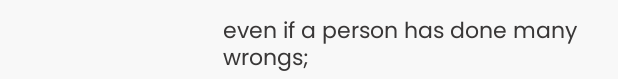even if a person has done many wrongs;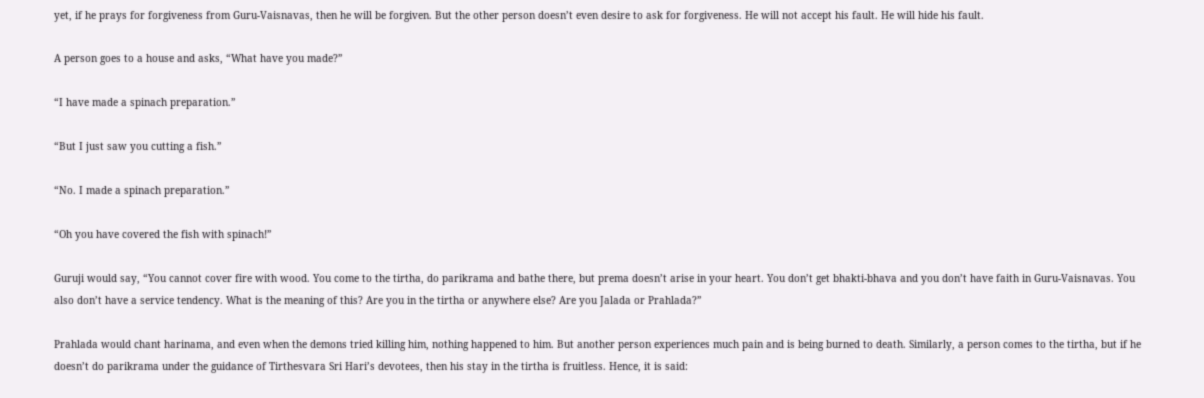yet, if he prays for forgiveness from Guru-Vaisnavas, then he will be forgiven. But the other person doesn’t even desire to ask for forgiveness. He will not accept his fault. He will hide his fault.

A person goes to a house and asks, “What have you made?”

“I have made a spinach preparation.”

“But I just saw you cutting a fish.”

“No. I made a spinach preparation.”

“Oh you have covered the fish with spinach!”

Guruji would say, “You cannot cover fire with wood. You come to the tirtha, do parikrama and bathe there, but prema doesn’t arise in your heart. You don’t get bhakti-bhava and you don’t have faith in Guru-Vaisnavas. You also don’t have a service tendency. What is the meaning of this? Are you in the tirtha or anywhere else? Are you Jalada or Prahlada?”

Prahlada would chant harinama, and even when the demons tried killing him, nothing happened to him. But another person experiences much pain and is being burned to death. Similarly, a person comes to the tirtha, but if he doesn’t do parikrama under the guidance of Tirthesvara Sri Hari’s devotees, then his stay in the tirtha is fruitless. Hence, it is said: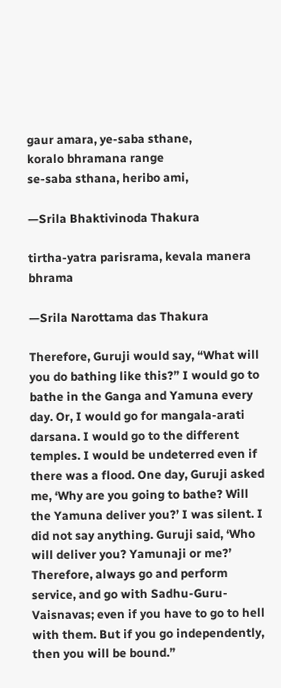gaur amara, ye-saba sthane,
koralo bhramana range
se-saba sthana, heribo ami,

—Srila Bhaktivinoda Thakura

tirtha-yatra parisrama, kevala manera bhrama

—Srila Narottama das Thakura

Therefore, Guruji would say, “What will you do bathing like this?” I would go to bathe in the Ganga and Yamuna every day. Or, I would go for mangala-arati darsana. I would go to the different temples. I would be undeterred even if there was a flood. One day, Guruji asked me, ‘Why are you going to bathe? Will the Yamuna deliver you?’ I was silent. I did not say anything. Guruji said, ‘Who will deliver you? Yamunaji or me?’ Therefore, always go and perform service, and go with Sadhu-Guru-Vaisnavas; even if you have to go to hell with them. But if you go independently, then you will be bound.”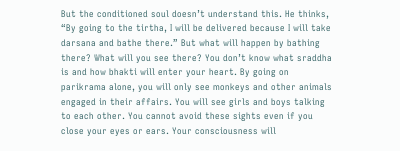But the conditioned soul doesn’t understand this. He thinks, “By going to the tirtha, I will be delivered because I will take darsana and bathe there.” But what will happen by bathing there? What will you see there? You don’t know what sraddha is and how bhakti will enter your heart. By going on parikrama alone, you will only see monkeys and other animals engaged in their affairs. You will see girls and boys talking to each other. You cannot avoid these sights even if you close your eyes or ears. Your consciousness will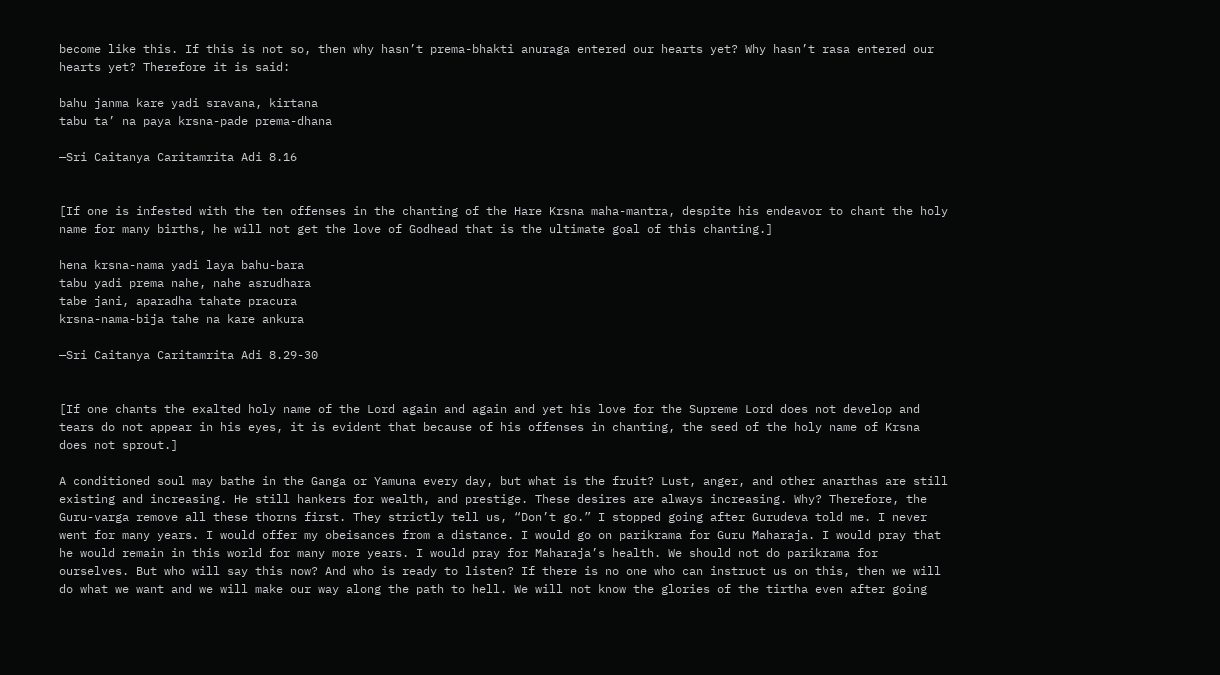become like this. If this is not so, then why hasn’t prema-bhakti anuraga entered our hearts yet? Why hasn’t rasa entered our hearts yet? Therefore it is said:

bahu janma kare yadi sravana, kirtana
tabu ta’ na paya krsna-pade prema-dhana

—Sri Caitanya Caritamrita Adi 8.16


[If one is infested with the ten offenses in the chanting of the Hare Krsna maha-mantra, despite his endeavor to chant the holy name for many births, he will not get the love of Godhead that is the ultimate goal of this chanting.]

hena krsna-nama yadi laya bahu-bara
tabu yadi prema nahe, nahe asrudhara
tabe jani, aparadha tahate pracura
krsna-nama-bija tahe na kare ankura

—Sri Caitanya Caritamrita Adi 8.29-30


[If one chants the exalted holy name of the Lord again and again and yet his love for the Supreme Lord does not develop and tears do not appear in his eyes, it is evident that because of his offenses in chanting, the seed of the holy name of Krsna does not sprout.]

A conditioned soul may bathe in the Ganga or Yamuna every day, but what is the fruit? Lust, anger, and other anarthas are still existing and increasing. He still hankers for wealth, and prestige. These desires are always increasing. Why? Therefore, the Guru-varga remove all these thorns first. They strictly tell us, “Don’t go.” I stopped going after Gurudeva told me. I never went for many years. I would offer my obeisances from a distance. I would go on parikrama for Guru Maharaja. I would pray that he would remain in this world for many more years. I would pray for Maharaja’s health. We should not do parikrama for ourselves. But who will say this now? And who is ready to listen? If there is no one who can instruct us on this, then we will do what we want and we will make our way along the path to hell. We will not know the glories of the tirtha even after going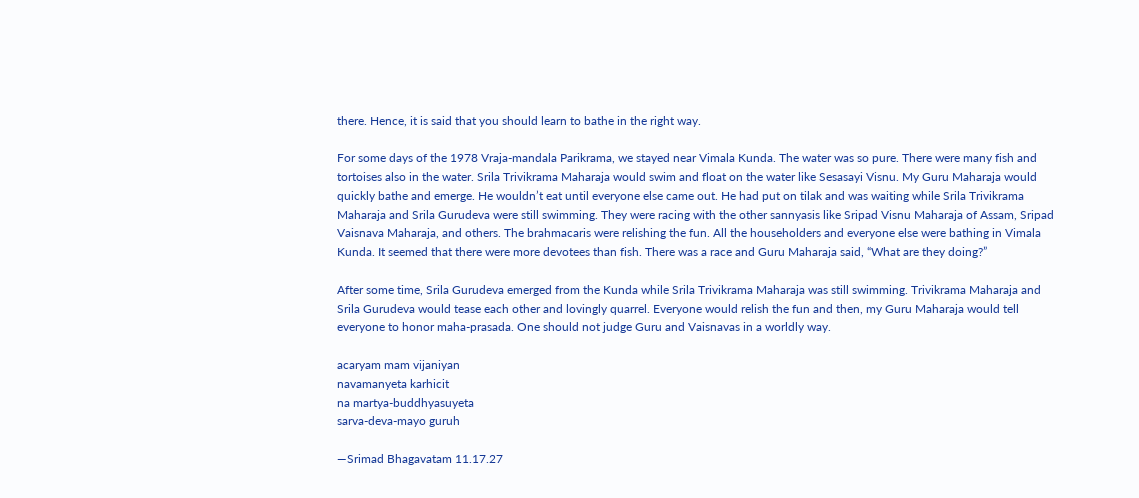there. Hence, it is said that you should learn to bathe in the right way.

For some days of the 1978 Vraja-mandala Parikrama, we stayed near Vimala Kunda. The water was so pure. There were many fish and tortoises also in the water. Srila Trivikrama Maharaja would swim and float on the water like Sesasayi Visnu. My Guru Maharaja would quickly bathe and emerge. He wouldn’t eat until everyone else came out. He had put on tilak and was waiting while Srila Trivikrama Maharaja and Srila Gurudeva were still swimming. They were racing with the other sannyasis like Sripad Visnu Maharaja of Assam, Sripad Vaisnava Maharaja, and others. The brahmacaris were relishing the fun. All the householders and everyone else were bathing in Vimala Kunda. It seemed that there were more devotees than fish. There was a race and Guru Maharaja said, “What are they doing?”

After some time, Srila Gurudeva emerged from the Kunda while Srila Trivikrama Maharaja was still swimming. Trivikrama Maharaja and Srila Gurudeva would tease each other and lovingly quarrel. Everyone would relish the fun and then, my Guru Maharaja would tell everyone to honor maha-prasada. One should not judge Guru and Vaisnavas in a worldly way.

acaryam mam vijaniyan
navamanyeta karhicit
na martya-buddhyasuyeta
sarva-deva-mayo guruh

—Srimad Bhagavatam 11.17.27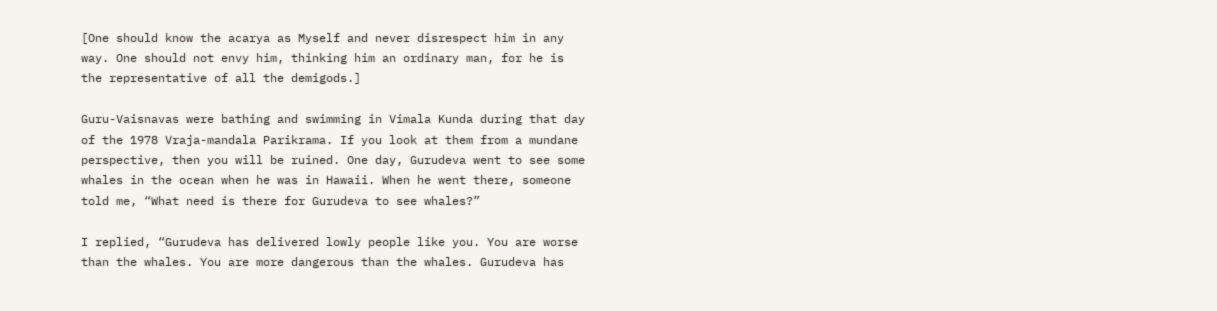[One should know the acarya as Myself and never disrespect him in any way. One should not envy him, thinking him an ordinary man, for he is the representative of all the demigods.]

Guru-Vaisnavas were bathing and swimming in Vimala Kunda during that day of the 1978 Vraja-mandala Parikrama. If you look at them from a mundane perspective, then you will be ruined. One day, Gurudeva went to see some whales in the ocean when he was in Hawaii. When he went there, someone told me, “What need is there for Gurudeva to see whales?”

I replied, “Gurudeva has delivered lowly people like you. You are worse than the whales. You are more dangerous than the whales. Gurudeva has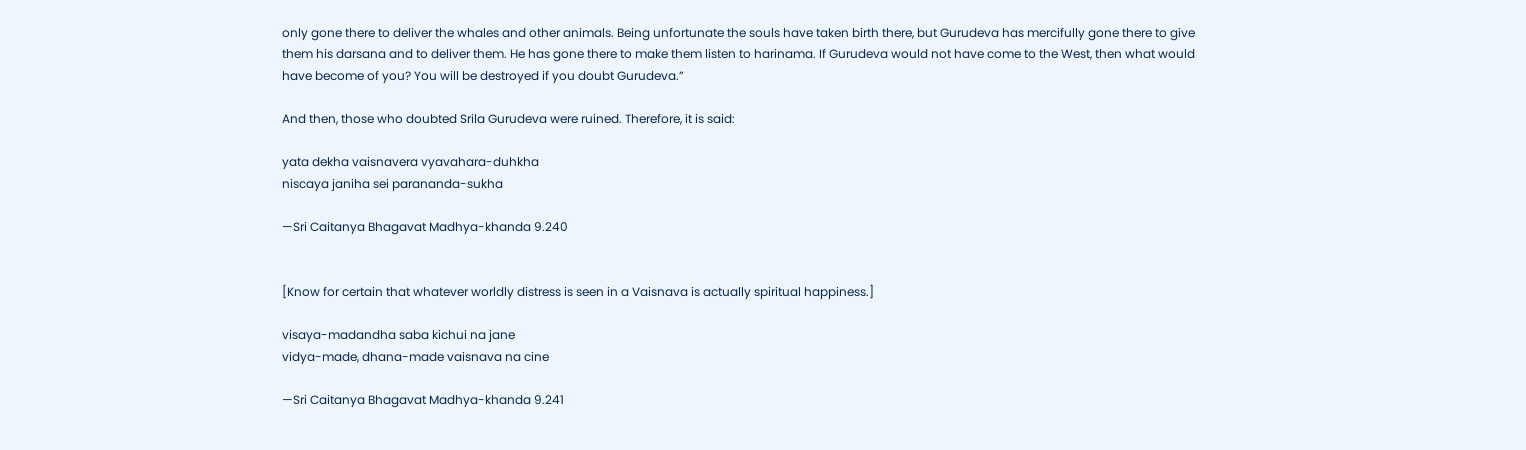only gone there to deliver the whales and other animals. Being unfortunate the souls have taken birth there, but Gurudeva has mercifully gone there to give them his darsana and to deliver them. He has gone there to make them listen to harinama. If Gurudeva would not have come to the West, then what would have become of you? You will be destroyed if you doubt Gurudeva.”

And then, those who doubted Srila Gurudeva were ruined. Therefore, it is said:

yata dekha vaisnavera vyavahara-duhkha
niscaya janiha sei parananda-sukha

—Sri Caitanya Bhagavat Madhya-khanda 9.240


[Know for certain that whatever worldly distress is seen in a Vaisnava is actually spiritual happiness.]

visaya-madandha saba kichui na jane
vidya-made, dhana-made vaisnava na cine

—Sri Caitanya Bhagavat Madhya-khanda 9.241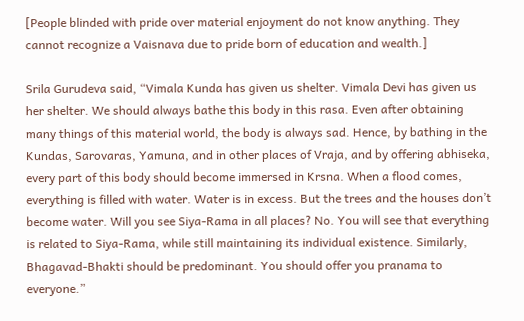[People blinded with pride over material enjoyment do not know anything. They cannot recognize a Vaisnava due to pride born of education and wealth.]

Srila Gurudeva said, “Vimala Kunda has given us shelter. Vimala Devi has given us her shelter. We should always bathe this body in this rasa. Even after obtaining many things of this material world, the body is always sad. Hence, by bathing in the Kundas, Sarovaras, Yamuna, and in other places of Vraja, and by offering abhiseka, every part of this body should become immersed in Krsna. When a flood comes, everything is filled with water. Water is in excess. But the trees and the houses don’t become water. Will you see Siya-Rama in all places? No. You will see that everything is related to Siya-Rama, while still maintaining its individual existence. Similarly, Bhagavad-Bhakti should be predominant. You should offer you pranama to everyone.”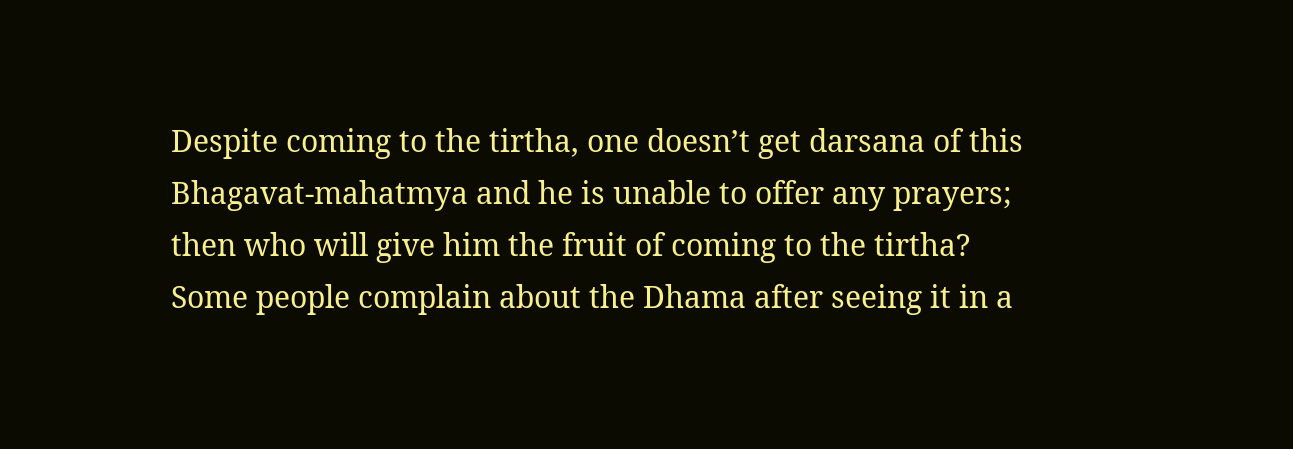Despite coming to the tirtha, one doesn’t get darsana of this Bhagavat-mahatmya and he is unable to offer any prayers; then who will give him the fruit of coming to the tirtha? Some people complain about the Dhama after seeing it in a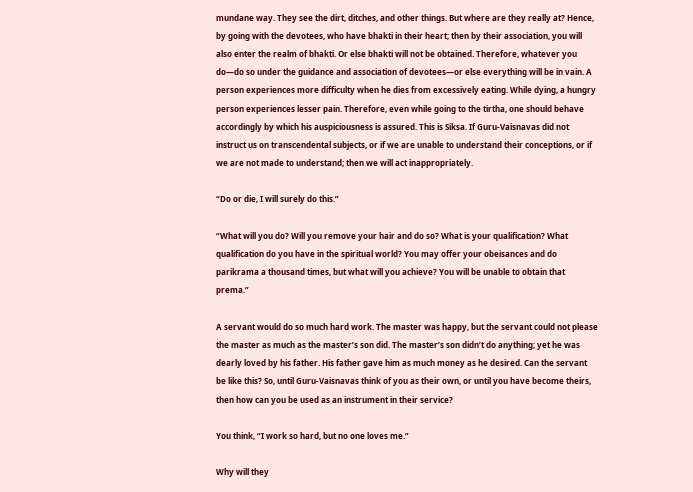mundane way. They see the dirt, ditches, and other things. But where are they really at? Hence, by going with the devotees, who have bhakti in their heart; then by their association, you will also enter the realm of bhakti. Or else bhakti will not be obtained. Therefore, whatever you do—do so under the guidance and association of devotees—or else everything will be in vain. A person experiences more difficulty when he dies from excessively eating. While dying, a hungry person experiences lesser pain. Therefore, even while going to the tirtha, one should behave accordingly by which his auspiciousness is assured. This is Siksa. If Guru-Vaisnavas did not instruct us on transcendental subjects, or if we are unable to understand their conceptions, or if we are not made to understand; then we will act inappropriately.

“Do or die, I will surely do this.”

“What will you do? Will you remove your hair and do so? What is your qualification? What qualification do you have in the spiritual world? You may offer your obeisances and do parikrama a thousand times, but what will you achieve? You will be unable to obtain that prema.”

A servant would do so much hard work. The master was happy, but the servant could not please the master as much as the master’s son did. The master’s son didn’t do anything; yet he was dearly loved by his father. His father gave him as much money as he desired. Can the servant be like this? So, until Guru-Vaisnavas think of you as their own, or until you have become theirs, then how can you be used as an instrument in their service?

You think, “I work so hard, but no one loves me.”

Why will they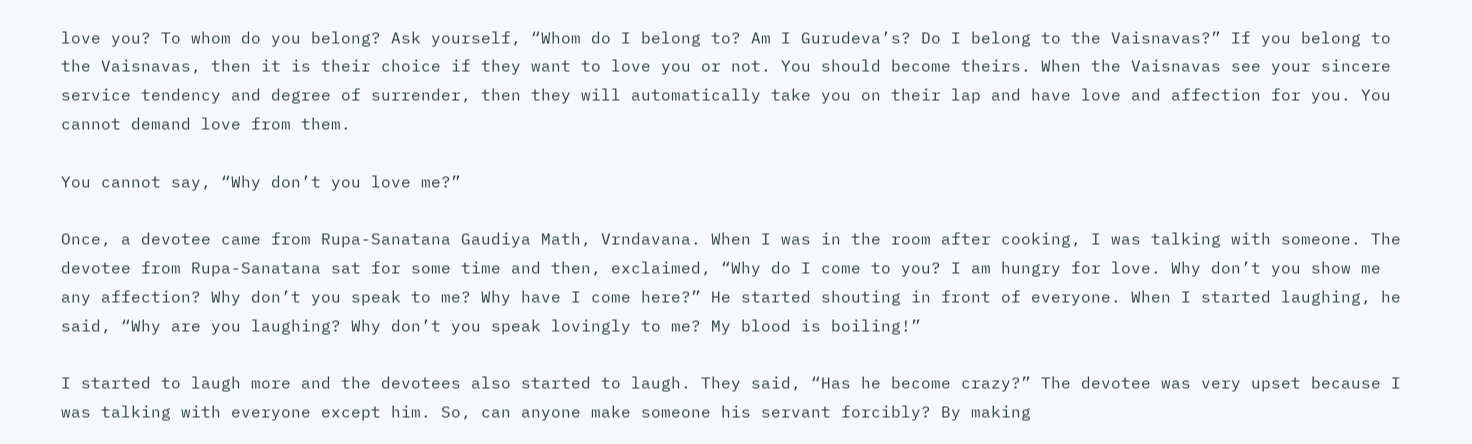love you? To whom do you belong? Ask yourself, “Whom do I belong to? Am I Gurudeva’s? Do I belong to the Vaisnavas?” If you belong to the Vaisnavas, then it is their choice if they want to love you or not. You should become theirs. When the Vaisnavas see your sincere service tendency and degree of surrender, then they will automatically take you on their lap and have love and affection for you. You cannot demand love from them.

You cannot say, “Why don’t you love me?”

Once, a devotee came from Rupa-Sanatana Gaudiya Math, Vrndavana. When I was in the room after cooking, I was talking with someone. The devotee from Rupa-Sanatana sat for some time and then, exclaimed, “Why do I come to you? I am hungry for love. Why don’t you show me any affection? Why don’t you speak to me? Why have I come here?” He started shouting in front of everyone. When I started laughing, he said, “Why are you laughing? Why don’t you speak lovingly to me? My blood is boiling!”

I started to laugh more and the devotees also started to laugh. They said, “Has he become crazy?” The devotee was very upset because I was talking with everyone except him. So, can anyone make someone his servant forcibly? By making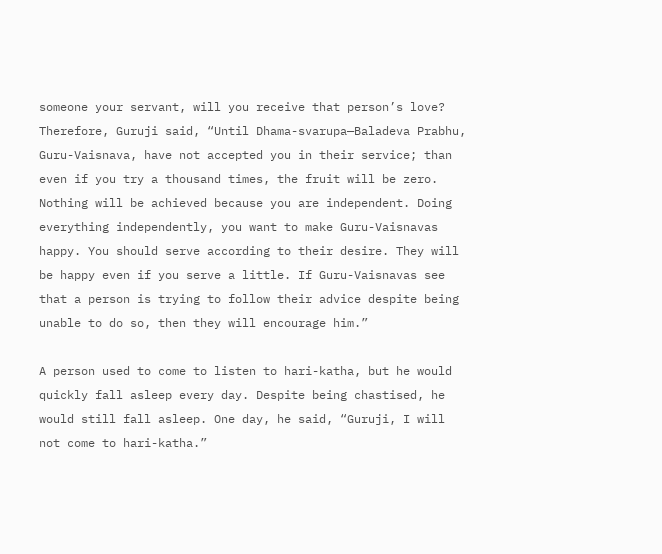someone your servant, will you receive that person’s love? Therefore, Guruji said, “Until Dhama-svarupa—Baladeva Prabhu, Guru-Vaisnava, have not accepted you in their service; than even if you try a thousand times, the fruit will be zero. Nothing will be achieved because you are independent. Doing everything independently, you want to make Guru-Vaisnavas happy. You should serve according to their desire. They will be happy even if you serve a little. If Guru-Vaisnavas see that a person is trying to follow their advice despite being unable to do so, then they will encourage him.”

A person used to come to listen to hari-katha, but he would quickly fall asleep every day. Despite being chastised, he would still fall asleep. One day, he said, “Guruji, I will not come to hari-katha.”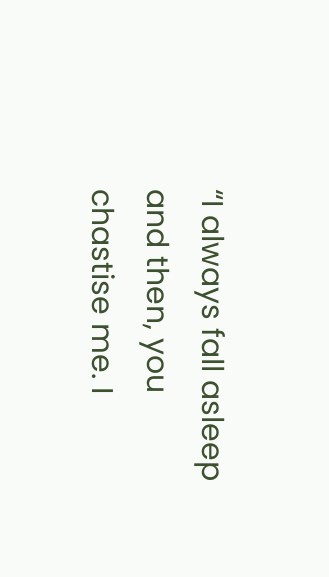“I always fall asleep and then, you chastise me. I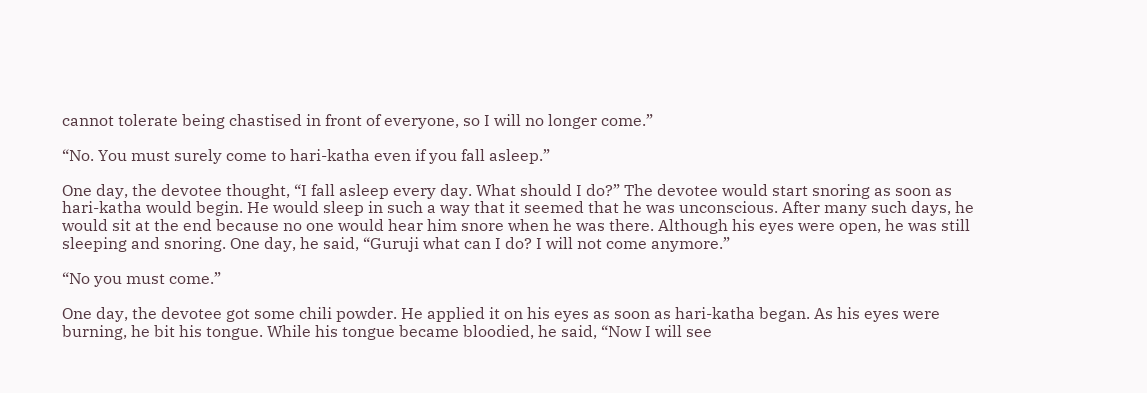cannot tolerate being chastised in front of everyone, so I will no longer come.”

“No. You must surely come to hari-katha even if you fall asleep.”

One day, the devotee thought, “I fall asleep every day. What should I do?” The devotee would start snoring as soon as hari-katha would begin. He would sleep in such a way that it seemed that he was unconscious. After many such days, he would sit at the end because no one would hear him snore when he was there. Although his eyes were open, he was still sleeping and snoring. One day, he said, “Guruji what can I do? I will not come anymore.”

“No you must come.”

One day, the devotee got some chili powder. He applied it on his eyes as soon as hari-katha began. As his eyes were burning, he bit his tongue. While his tongue became bloodied, he said, “Now I will see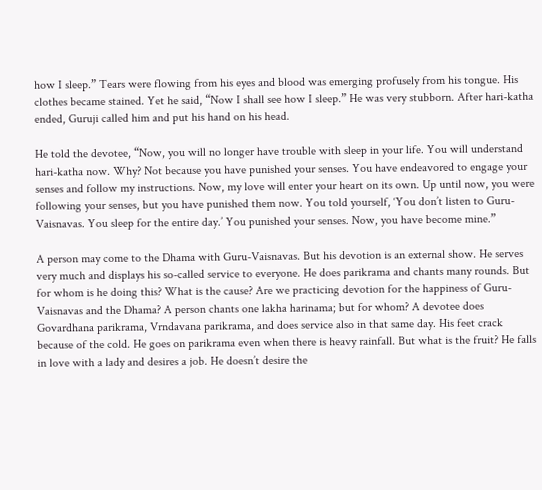how I sleep.” Tears were flowing from his eyes and blood was emerging profusely from his tongue. His clothes became stained. Yet he said, “Now I shall see how I sleep.” He was very stubborn. After hari-katha ended, Guruji called him and put his hand on his head.

He told the devotee, “Now, you will no longer have trouble with sleep in your life. You will understand hari-katha now. Why? Not because you have punished your senses. You have endeavored to engage your senses and follow my instructions. Now, my love will enter your heart on its own. Up until now, you were following your senses, but you have punished them now. You told yourself, ‘You don’t listen to Guru-Vaisnavas. You sleep for the entire day.’ You punished your senses. Now, you have become mine.”

A person may come to the Dhama with Guru-Vaisnavas. But his devotion is an external show. He serves very much and displays his so-called service to everyone. He does parikrama and chants many rounds. But for whom is he doing this? What is the cause? Are we practicing devotion for the happiness of Guru-Vaisnavas and the Dhama? A person chants one lakha harinama; but for whom? A devotee does Govardhana parikrama, Vrndavana parikrama, and does service also in that same day. His feet crack because of the cold. He goes on parikrama even when there is heavy rainfall. But what is the fruit? He falls in love with a lady and desires a job. He doesn’t desire the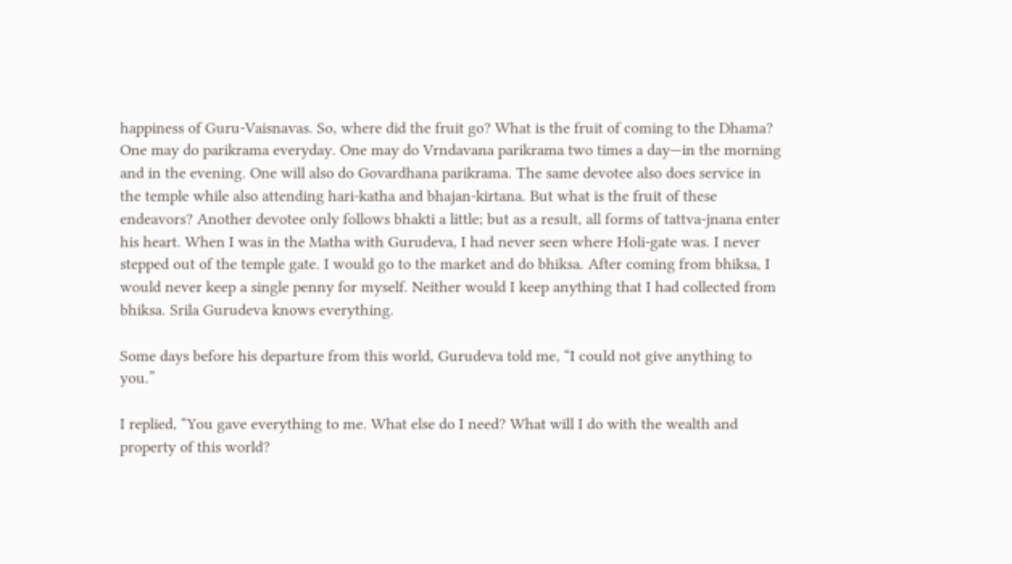happiness of Guru-Vaisnavas. So, where did the fruit go? What is the fruit of coming to the Dhama? One may do parikrama everyday. One may do Vrndavana parikrama two times a day—in the morning and in the evening. One will also do Govardhana parikrama. The same devotee also does service in the temple while also attending hari-katha and bhajan-kirtana. But what is the fruit of these endeavors? Another devotee only follows bhakti a little; but as a result, all forms of tattva-jnana enter his heart. When I was in the Matha with Gurudeva, I had never seen where Holi-gate was. I never stepped out of the temple gate. I would go to the market and do bhiksa. After coming from bhiksa, I would never keep a single penny for myself. Neither would I keep anything that I had collected from bhiksa. Srila Gurudeva knows everything.

Some days before his departure from this world, Gurudeva told me, “I could not give anything to you.”

I replied, “You gave everything to me. What else do I need? What will I do with the wealth and property of this world?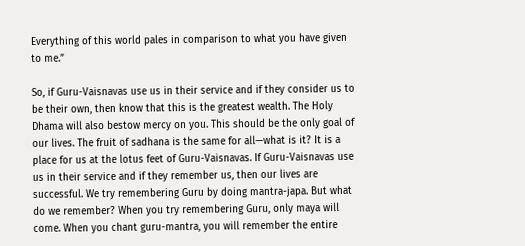Everything of this world pales in comparison to what you have given to me.”

So, if Guru-Vaisnavas use us in their service and if they consider us to be their own, then know that this is the greatest wealth. The Holy Dhama will also bestow mercy on you. This should be the only goal of our lives. The fruit of sadhana is the same for all—what is it? It is a place for us at the lotus feet of Guru-Vaisnavas. If Guru-Vaisnavas use us in their service and if they remember us, then our lives are successful. We try remembering Guru by doing mantra-japa. But what do we remember? When you try remembering Guru, only maya will come. When you chant guru-mantra, you will remember the entire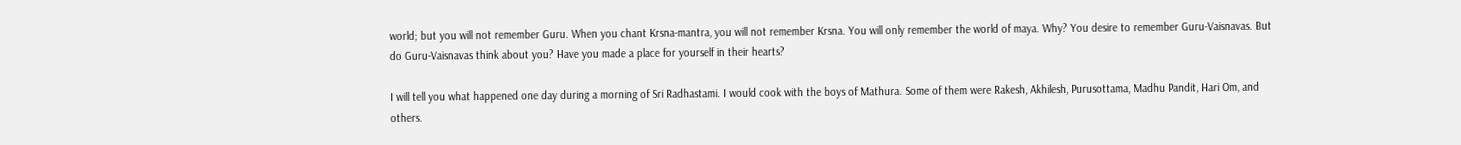world; but you will not remember Guru. When you chant Krsna-mantra, you will not remember Krsna. You will only remember the world of maya. Why? You desire to remember Guru-Vaisnavas. But do Guru-Vaisnavas think about you? Have you made a place for yourself in their hearts?

I will tell you what happened one day during a morning of Sri Radhastami. I would cook with the boys of Mathura. Some of them were Rakesh, Akhilesh, Purusottama, Madhu Pandit, Hari Om, and others.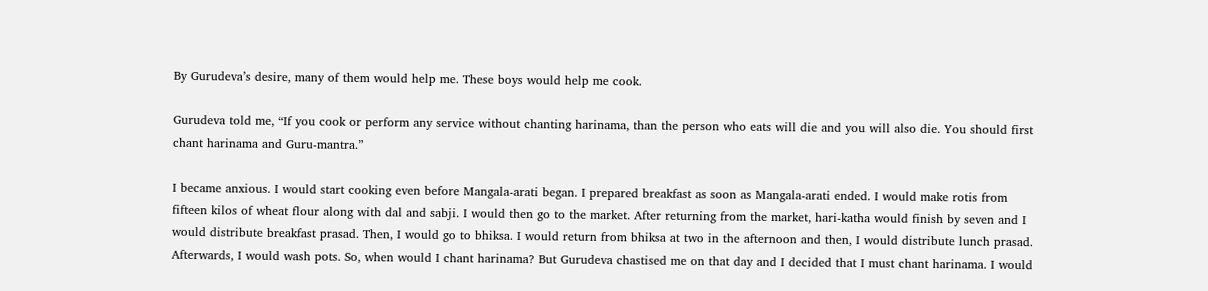By Gurudeva’s desire, many of them would help me. These boys would help me cook.

Gurudeva told me, “If you cook or perform any service without chanting harinama, than the person who eats will die and you will also die. You should first chant harinama and Guru-mantra.”

I became anxious. I would start cooking even before Mangala-arati began. I prepared breakfast as soon as Mangala-arati ended. I would make rotis from fifteen kilos of wheat flour along with dal and sabji. I would then go to the market. After returning from the market, hari-katha would finish by seven and I would distribute breakfast prasad. Then, I would go to bhiksa. I would return from bhiksa at two in the afternoon and then, I would distribute lunch prasad. Afterwards, I would wash pots. So, when would I chant harinama? But Gurudeva chastised me on that day and I decided that I must chant harinama. I would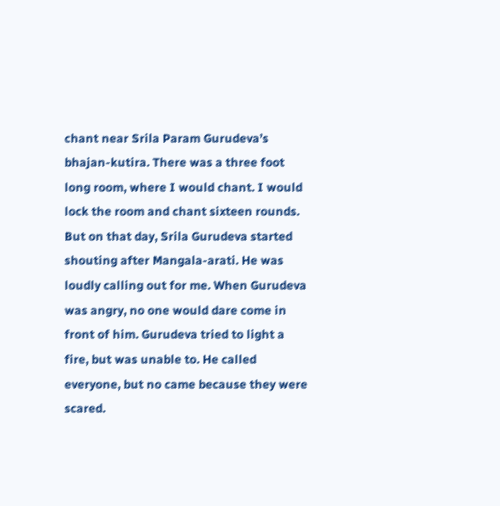chant near Srila Param Gurudeva’s bhajan-kutira. There was a three foot long room, where I would chant. I would lock the room and chant sixteen rounds. But on that day, Srila Gurudeva started shouting after Mangala-arati. He was loudly calling out for me. When Gurudeva was angry, no one would dare come in front of him. Gurudeva tried to light a fire, but was unable to. He called everyone, but no came because they were scared.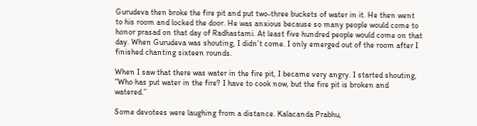Gurudeva then broke the fire pit and put two-three buckets of water in it. He then went to his room and locked the door. He was anxious because so many people would come to honor prasad on that day of Radhastami. At least five hundred people would come on that day. When Gurudeva was shouting, I didn’t come. I only emerged out of the room after I finished chanting sixteen rounds.

When I saw that there was water in the fire pit, I became very angry. I started shouting, “Who has put water in the fire? I have to cook now, but the fire pit is broken and watered.”

Some devotees were laughing from a distance. Kalacanda Prabhu,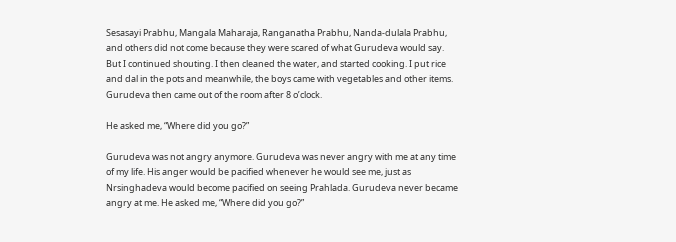Sesasayi Prabhu, Mangala Maharaja, Ranganatha Prabhu, Nanda-dulala Prabhu, and others did not come because they were scared of what Gurudeva would say. But I continued shouting. I then cleaned the water, and started cooking. I put rice and dal in the pots and meanwhile, the boys came with vegetables and other items. Gurudeva then came out of the room after 8 o’clock.

He asked me, “Where did you go?”

Gurudeva was not angry anymore. Gurudeva was never angry with me at any time of my life. His anger would be pacified whenever he would see me, just as Nrsinghadeva would become pacified on seeing Prahlada. Gurudeva never became angry at me. He asked me, “Where did you go?”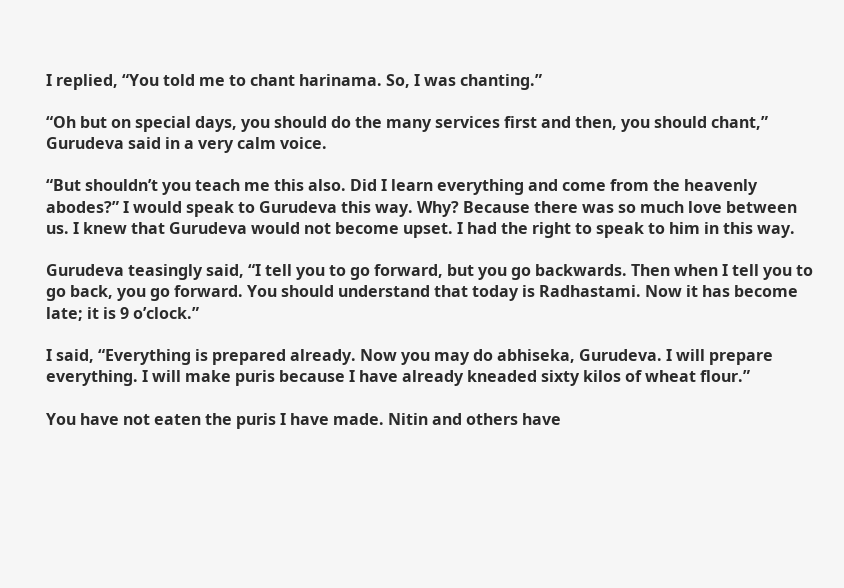I replied, “You told me to chant harinama. So, I was chanting.”

“Oh but on special days, you should do the many services first and then, you should chant,” Gurudeva said in a very calm voice.

“But shouldn’t you teach me this also. Did I learn everything and come from the heavenly abodes?” I would speak to Gurudeva this way. Why? Because there was so much love between us. I knew that Gurudeva would not become upset. I had the right to speak to him in this way.

Gurudeva teasingly said, “I tell you to go forward, but you go backwards. Then when I tell you to go back, you go forward. You should understand that today is Radhastami. Now it has become late; it is 9 o’clock.”

I said, “Everything is prepared already. Now you may do abhiseka, Gurudeva. I will prepare everything. I will make puris because I have already kneaded sixty kilos of wheat flour.”

You have not eaten the puris I have made. Nitin and others have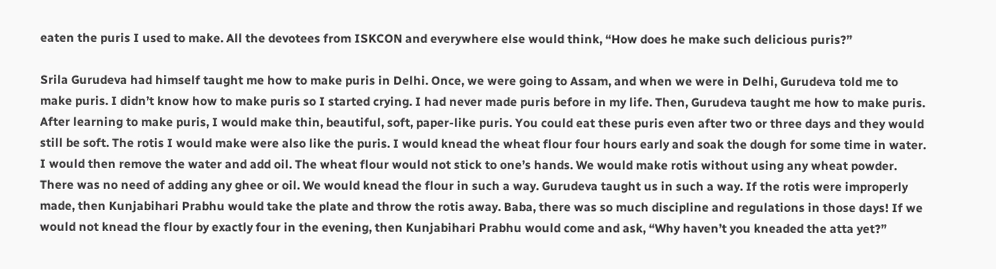eaten the puris I used to make. All the devotees from ISKCON and everywhere else would think, “How does he make such delicious puris?”

Srila Gurudeva had himself taught me how to make puris in Delhi. Once, we were going to Assam, and when we were in Delhi, Gurudeva told me to make puris. I didn’t know how to make puris so I started crying. I had never made puris before in my life. Then, Gurudeva taught me how to make puris. After learning to make puris, I would make thin, beautiful, soft, paper-like puris. You could eat these puris even after two or three days and they would still be soft. The rotis I would make were also like the puris. I would knead the wheat flour four hours early and soak the dough for some time in water. I would then remove the water and add oil. The wheat flour would not stick to one’s hands. We would make rotis without using any wheat powder. There was no need of adding any ghee or oil. We would knead the flour in such a way. Gurudeva taught us in such a way. If the rotis were improperly made, then Kunjabihari Prabhu would take the plate and throw the rotis away. Baba, there was so much discipline and regulations in those days! If we would not knead the flour by exactly four in the evening, then Kunjabihari Prabhu would come and ask, “Why haven’t you kneaded the atta yet?”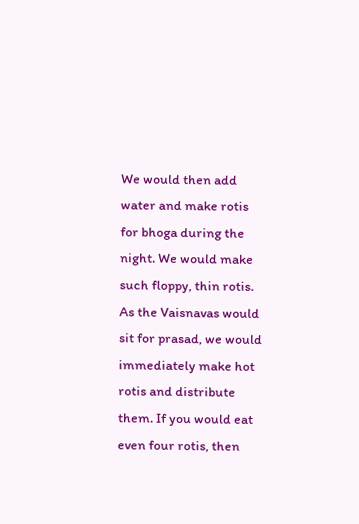We would then add water and make rotis for bhoga during the night. We would make such floppy, thin rotis. As the Vaisnavas would sit for prasad, we would immediately make hot rotis and distribute them. If you would eat even four rotis, then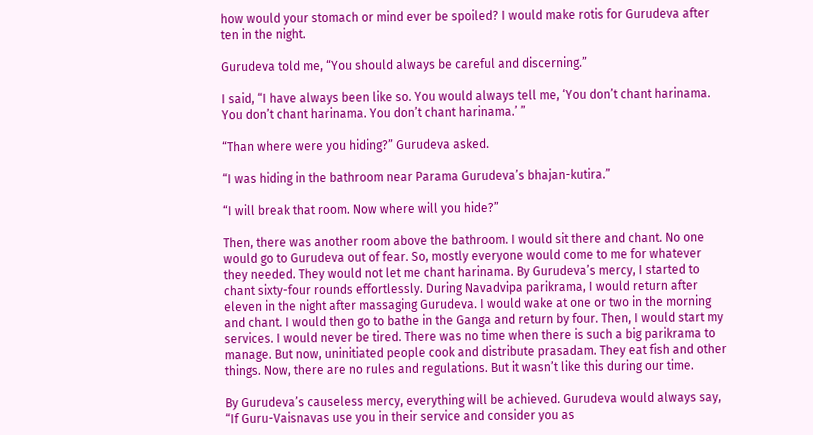how would your stomach or mind ever be spoiled? I would make rotis for Gurudeva after ten in the night.

Gurudeva told me, “You should always be careful and discerning.”

I said, “I have always been like so. You would always tell me, ‘You don’t chant harinama. You don’t chant harinama. You don’t chant harinama.’ ”

“Than where were you hiding?” Gurudeva asked.

“I was hiding in the bathroom near Parama Gurudeva’s bhajan-kutira.”

“I will break that room. Now where will you hide?”

Then, there was another room above the bathroom. I would sit there and chant. No one would go to Gurudeva out of fear. So, mostly everyone would come to me for whatever they needed. They would not let me chant harinama. By Gurudeva’s mercy, I started to chant sixty-four rounds effortlessly. During Navadvipa parikrama, I would return after eleven in the night after massaging Gurudeva. I would wake at one or two in the morning and chant. I would then go to bathe in the Ganga and return by four. Then, I would start my services. I would never be tired. There was no time when there is such a big parikrama to manage. But now, uninitiated people cook and distribute prasadam. They eat fish and other things. Now, there are no rules and regulations. But it wasn’t like this during our time.

By Gurudeva’s causeless mercy, everything will be achieved. Gurudeva would always say, “If Guru-Vaisnavas use you in their service and consider you as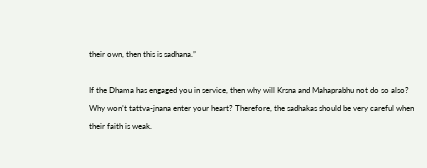their own, then this is sadhana.”

If the Dhama has engaged you in service, then why will Krsna and Mahaprabhu not do so also? Why won’t tattva-jnana enter your heart? Therefore, the sadhakas should be very careful when their faith is weak.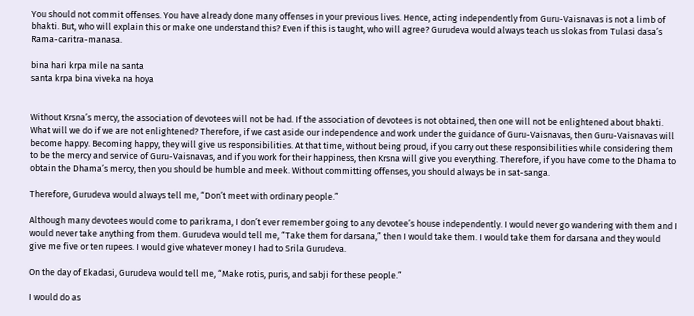You should not commit offenses. You have already done many offenses in your previous lives. Hence, acting independently from Guru-Vaisnavas is not a limb of bhakti. But, who will explain this or make one understand this? Even if this is taught, who will agree? Gurudeva would always teach us slokas from Tulasi dasa’s Rama-caritra-manasa.

bina hari krpa mile na santa
santa krpa bina viveka na hoya


Without Krsna’s mercy, the association of devotees will not be had. If the association of devotees is not obtained, then one will not be enlightened about bhakti. What will we do if we are not enlightened? Therefore, if we cast aside our independence and work under the guidance of Guru-Vaisnavas, then Guru-Vaisnavas will become happy. Becoming happy, they will give us responsibilities. At that time, without being proud, if you carry out these responsibilities while considering them to be the mercy and service of Guru-Vaisnavas, and if you work for their happiness, then Krsna will give you everything. Therefore, if you have come to the Dhama to obtain the Dhama’s mercy, then you should be humble and meek. Without committing offenses, you should always be in sat-sanga.

Therefore, Gurudeva would always tell me, “Don’t meet with ordinary people.”

Although many devotees would come to parikrama, I don’t ever remember going to any devotee’s house independently. I would never go wandering with them and I would never take anything from them. Gurudeva would tell me, “Take them for darsana,” then I would take them. I would take them for darsana and they would give me five or ten rupees. I would give whatever money I had to Srila Gurudeva.

On the day of Ekadasi, Gurudeva would tell me, “Make rotis, puris, and sabji for these people.”

I would do as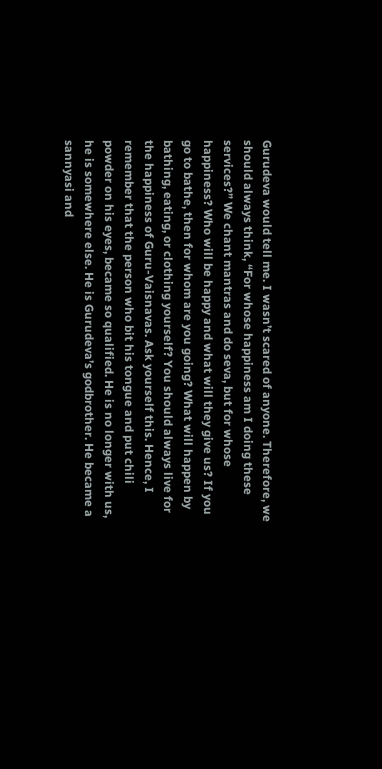Gurudeva would tell me. I wasn’t scared of anyone. Therefore, we should always think, “For whose happiness am I doing these services?” We chant mantras and do seva, but for whose happiness? Who will be happy and what will they give us? If you go to bathe, then for whom are you going? What will happen by bathing, eating, or clothing yourself? You should always live for the happiness of Guru-Vaisnavas. Ask yourself this. Hence, I remember that the person who bit his tongue and put chili powder on his eyes, became so qualified. He is no longer with us, he is somewhere else. He is Gurudeva’s godbrother. He became a sannyasi and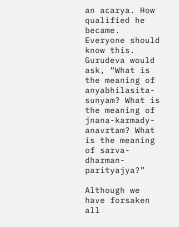an acarya. How qualified he became. Everyone should know this. Gurudeva would ask, “What is the meaning of anyabhilasita-sunyam? What is the meaning of jnana-karmady-anavrtam? What is the meaning of sarva-dharman-parityajya?”

Although we have forsaken all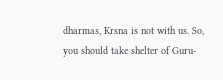dharmas, Krsna is not with us. So, you should take shelter of Guru-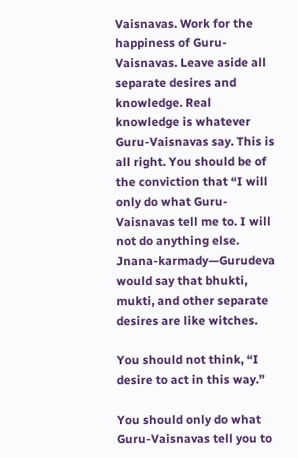Vaisnavas. Work for the happiness of Guru-Vaisnavas. Leave aside all separate desires and knowledge. Real knowledge is whatever Guru-Vaisnavas say. This is all right. You should be of the conviction that “I will only do what Guru-Vaisnavas tell me to. I will not do anything else. Jnana-karmady—Gurudeva would say that bhukti, mukti, and other separate desires are like witches.

You should not think, “I desire to act in this way.”

You should only do what Guru-Vaisnavas tell you to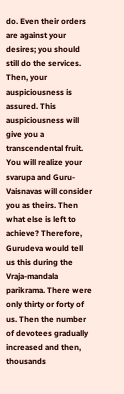do. Even their orders are against your desires; you should still do the services. Then, your auspiciousness is assured. This auspiciousness will give you a transcendental fruit. You will realize your svarupa and Guru-Vaisnavas will consider you as theirs. Then what else is left to achieve? Therefore, Gurudeva would tell us this during the Vraja-mandala parikrama. There were only thirty or forty of us. Then the number of devotees gradually increased and then, thousands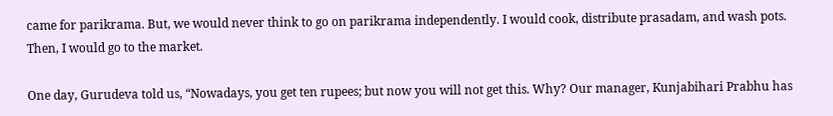came for parikrama. But, we would never think to go on parikrama independently. I would cook, distribute prasadam, and wash pots. Then, I would go to the market.

One day, Gurudeva told us, “Nowadays, you get ten rupees; but now you will not get this. Why? Our manager, Kunjabihari Prabhu has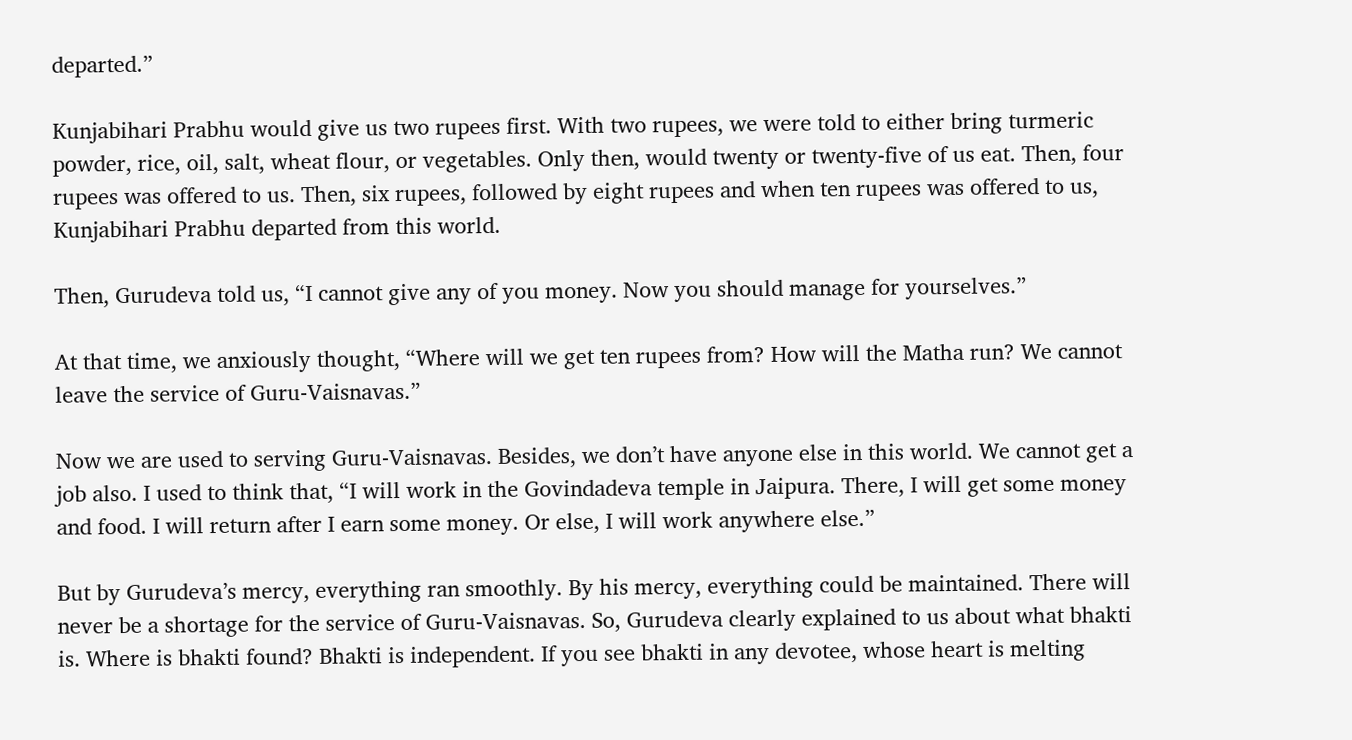departed.”

Kunjabihari Prabhu would give us two rupees first. With two rupees, we were told to either bring turmeric powder, rice, oil, salt, wheat flour, or vegetables. Only then, would twenty or twenty-five of us eat. Then, four rupees was offered to us. Then, six rupees, followed by eight rupees and when ten rupees was offered to us, Kunjabihari Prabhu departed from this world.

Then, Gurudeva told us, “I cannot give any of you money. Now you should manage for yourselves.”

At that time, we anxiously thought, “Where will we get ten rupees from? How will the Matha run? We cannot leave the service of Guru-Vaisnavas.”

Now we are used to serving Guru-Vaisnavas. Besides, we don’t have anyone else in this world. We cannot get a job also. I used to think that, “I will work in the Govindadeva temple in Jaipura. There, I will get some money and food. I will return after I earn some money. Or else, I will work anywhere else.”

But by Gurudeva’s mercy, everything ran smoothly. By his mercy, everything could be maintained. There will never be a shortage for the service of Guru-Vaisnavas. So, Gurudeva clearly explained to us about what bhakti is. Where is bhakti found? Bhakti is independent. If you see bhakti in any devotee, whose heart is melting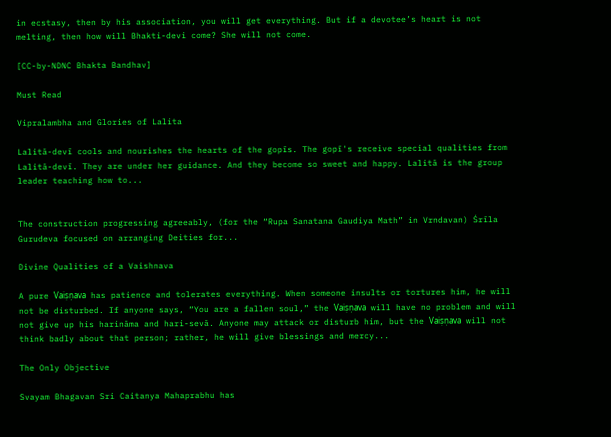in ecstasy, then by his association, you will get everything. But if a devotee’s heart is not melting, then how will Bhakti-devi come? She will not come.

[CC-by-NDNC Bhakta Bandhav]

Must Read

Vipralambha and Glories of Lalita

Lalitā-devī cools and nourishes the hearts of the gopīs. The gopī's receive special qualities from Lalitā-devī. They are under her guidance. And they become so sweet and happy. Lalitā is the group leader teaching how to...


The construction progressing agreeably, (for the “Rupa Sanatana Gaudiya Math” in Vrndavan) Śrīla Gurudeva focused on arranging Deities for...

Divine Qualities of a Vaishnava

A pure Vaiṣṇava has patience and tolerates everything. When someone insults or tortures him, he will not be disturbed. If anyone says, “You are a fallen soul,” the Vaiṣṇava will have no problem and will not give up his harināma and hari-sevā. Anyone may attack or disturb him, but the Vaiṣṇava will not think badly about that person; rather, he will give blessings and mercy...

The Only Objective

Svayam Bhagavan Sri Caitanya Mahaprabhu has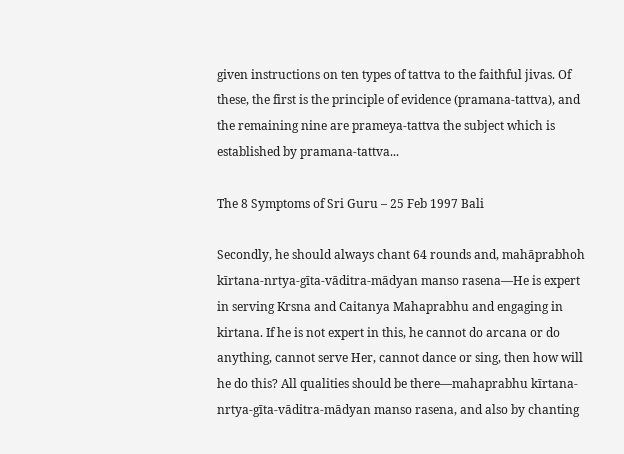given instructions on ten types of tattva to the faithful jivas. Of these, the first is the principle of evidence (pramana-tattva), and the remaining nine are prameya-tattva the subject which is established by pramana-tattva...

The 8 Symptoms of Sri Guru – 25 Feb 1997 Bali

Secondly, he should always chant 64 rounds and, mahāprabhoh kīrtana-nrtya-gīta-vāditra-mādyan manso rasena—He is expert in serving Krsna and Caitanya Mahaprabhu and engaging in kirtana. If he is not expert in this, he cannot do arcana or do anything, cannot serve Her, cannot dance or sing, then how will he do this? All qualities should be there—mahaprabhu kīrtana-nrtya-gīta-vāditra-mādyan manso rasena, and also by chanting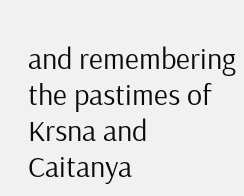and remembering the pastimes of Krsna and Caitanya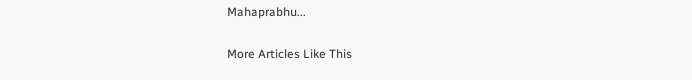Mahaprabhu...

More Articles Like This